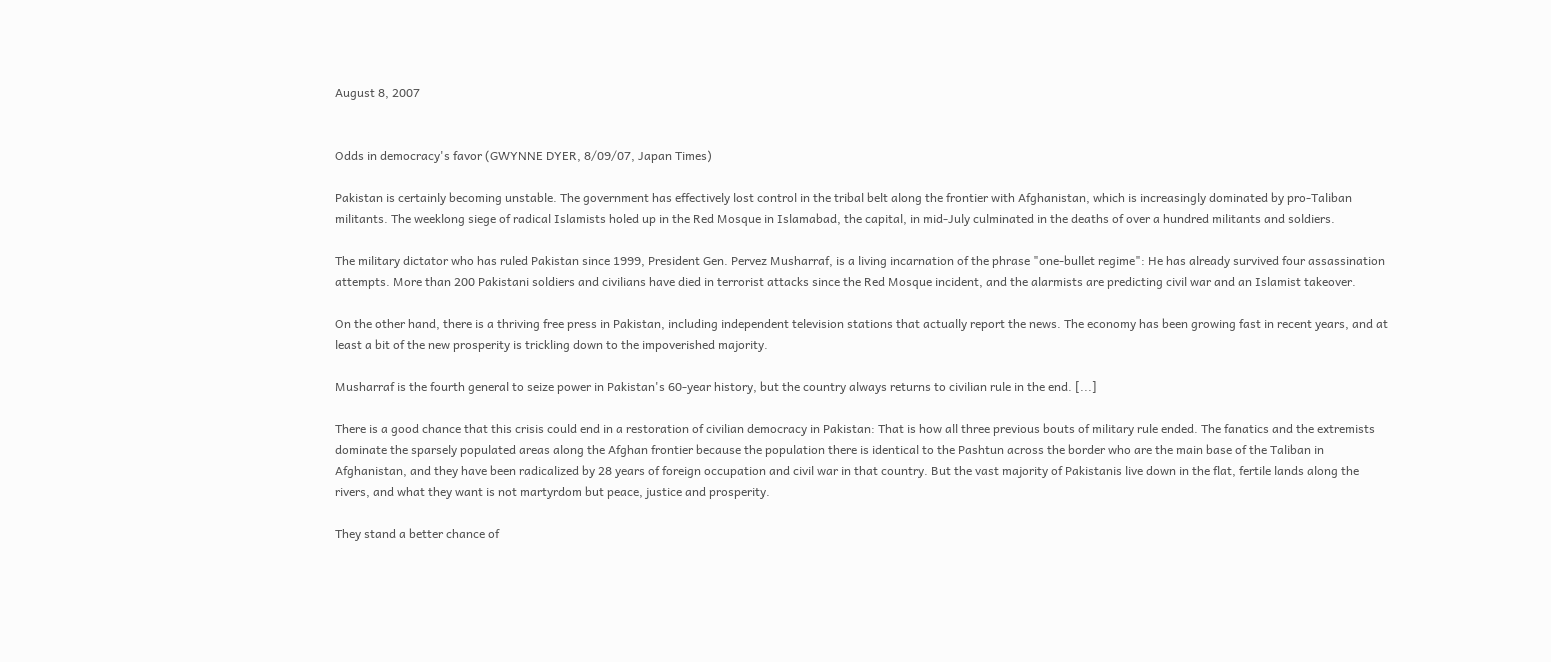August 8, 2007


Odds in democracy's favor (GWYNNE DYER, 8/09/07, Japan Times)

Pakistan is certainly becoming unstable. The government has effectively lost control in the tribal belt along the frontier with Afghanistan, which is increasingly dominated by pro-Taliban militants. The weeklong siege of radical Islamists holed up in the Red Mosque in Islamabad, the capital, in mid-July culminated in the deaths of over a hundred militants and soldiers.

The military dictator who has ruled Pakistan since 1999, President Gen. Pervez Musharraf, is a living incarnation of the phrase "one-bullet regime": He has already survived four assassination attempts. More than 200 Pakistani soldiers and civilians have died in terrorist attacks since the Red Mosque incident, and the alarmists are predicting civil war and an Islamist takeover.

On the other hand, there is a thriving free press in Pakistan, including independent television stations that actually report the news. The economy has been growing fast in recent years, and at least a bit of the new prosperity is trickling down to the impoverished majority.

Musharraf is the fourth general to seize power in Pakistan's 60-year history, but the country always returns to civilian rule in the end. [...]

There is a good chance that this crisis could end in a restoration of civilian democracy in Pakistan: That is how all three previous bouts of military rule ended. The fanatics and the extremists dominate the sparsely populated areas along the Afghan frontier because the population there is identical to the Pashtun across the border who are the main base of the Taliban in Afghanistan, and they have been radicalized by 28 years of foreign occupation and civil war in that country. But the vast majority of Pakistanis live down in the flat, fertile lands along the rivers, and what they want is not martyrdom but peace, justice and prosperity.

They stand a better chance of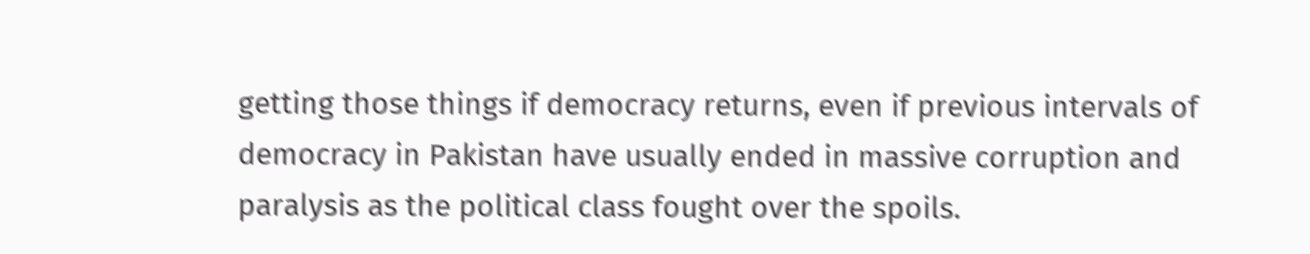getting those things if democracy returns, even if previous intervals of democracy in Pakistan have usually ended in massive corruption and paralysis as the political class fought over the spoils.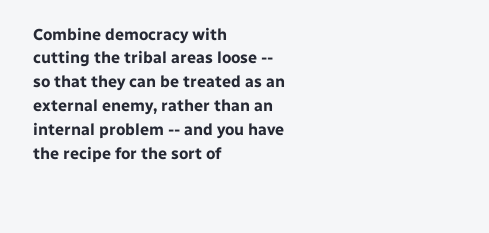Combine democracy with cutting the tribal areas loose -- so that they can be treated as an external enemy, rather than an internal problem -- and you have the recipe for the sort of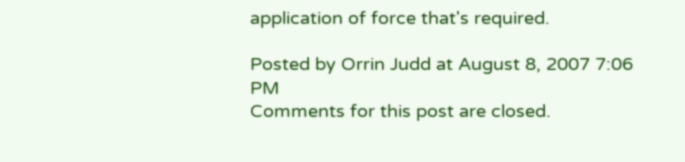application of force that's required.

Posted by Orrin Judd at August 8, 2007 7:06 PM
Comments for this post are closed.